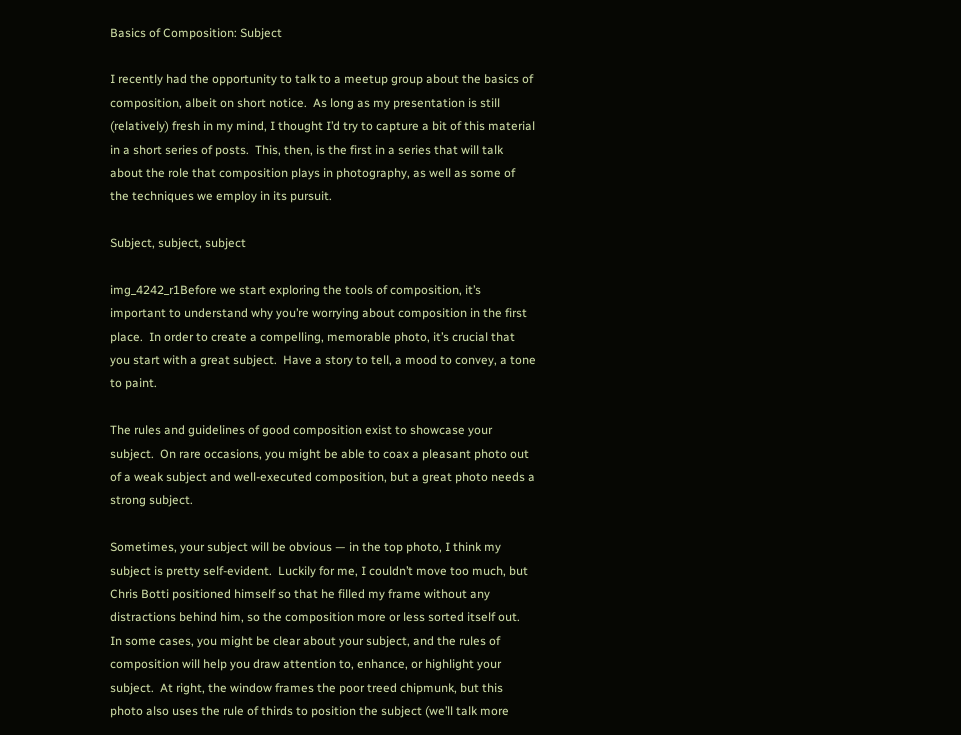Basics of Composition: Subject

I recently had the opportunity to talk to a meetup group about the basics of composition, albeit on short notice.  As long as my presentation is still (relatively) fresh in my mind, I thought I’d try to capture a bit of this material in a short series of posts.  This, then, is the first in a series that will talk about the role that composition plays in photography, as well as some of the techniques we employ in its pursuit.

Subject, subject, subject

img_4242_r1Before we start exploring the tools of composition, it’s important to understand why you’re worrying about composition in the first place.  In order to create a compelling, memorable photo, it’s crucial that you start with a great subject.  Have a story to tell, a mood to convey, a tone to paint.

The rules and guidelines of good composition exist to showcase your subject.  On rare occasions, you might be able to coax a pleasant photo out of a weak subject and well-executed composition, but a great photo needs a strong subject.

Sometimes, your subject will be obvious — in the top photo, I think my subject is pretty self-evident.  Luckily for me, I couldn’t move too much, but Chris Botti positioned himself so that he filled my frame without any distractions behind him, so the composition more or less sorted itself out.  In some cases, you might be clear about your subject, and the rules of composition will help you draw attention to, enhance, or highlight your subject.  At right, the window frames the poor treed chipmunk, but this photo also uses the rule of thirds to position the subject (we’ll talk more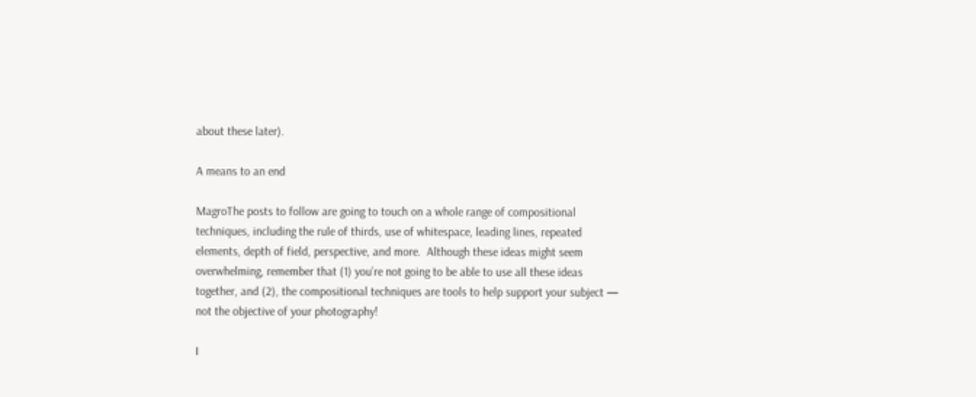about these later).

A means to an end

MagroThe posts to follow are going to touch on a whole range of compositional techniques, including the rule of thirds, use of whitespace, leading lines, repeated elements, depth of field, perspective, and more.  Although these ideas might seem overwhelming, remember that (1) you’re not going to be able to use all these ideas together, and (2), the compositional techniques are tools to help support your subject — not the objective of your photography!

I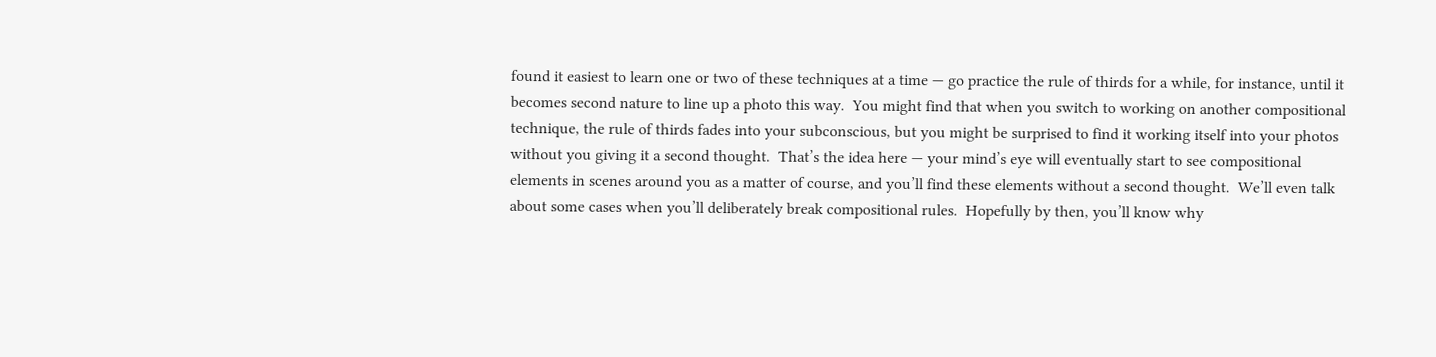found it easiest to learn one or two of these techniques at a time — go practice the rule of thirds for a while, for instance, until it becomes second nature to line up a photo this way.  You might find that when you switch to working on another compositional technique, the rule of thirds fades into your subconscious, but you might be surprised to find it working itself into your photos without you giving it a second thought.  That’s the idea here — your mind’s eye will eventually start to see compositional elements in scenes around you as a matter of course, and you’ll find these elements without a second thought.  We’ll even talk about some cases when you’ll deliberately break compositional rules.  Hopefully by then, you’ll know why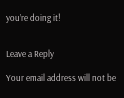you’re doing it!


Leave a Reply

Your email address will not be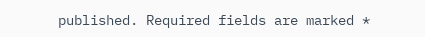published. Required fields are marked *